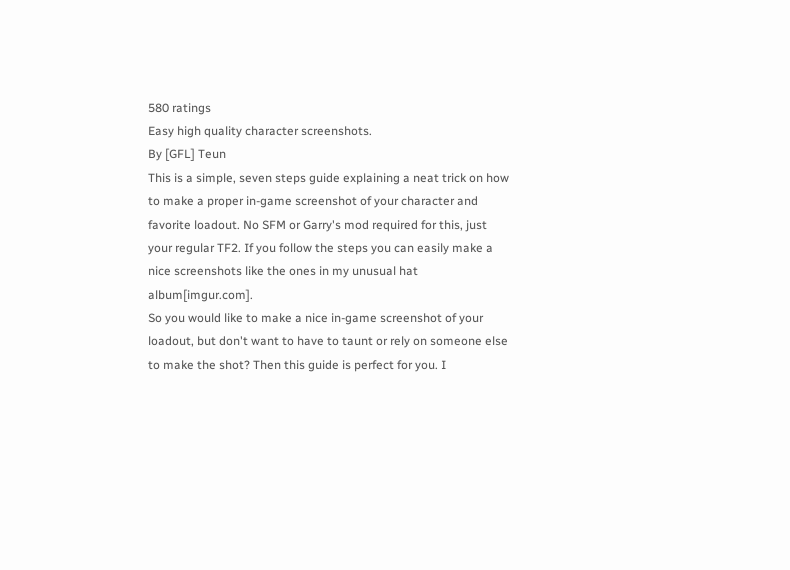580 ratings
Easy high quality character screenshots.
By [GFL] Teun
This is a simple, seven steps guide explaining a neat trick on how to make a proper in-game screenshot of your character and favorite loadout. No SFM or Garry's mod required for this, just your regular TF2. If you follow the steps you can easily make a nice screenshots like the ones in my unusual hat album[imgur.com].
So you would like to make a nice in-game screenshot of your loadout, but don't want to have to taunt or rely on someone else to make the shot? Then this guide is perfect for you. I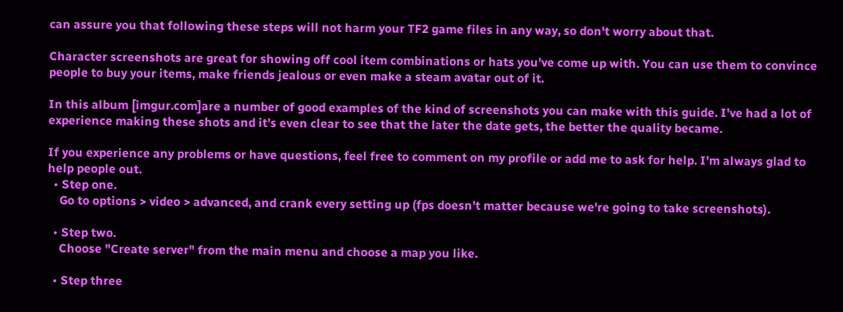can assure you that following these steps will not harm your TF2 game files in any way, so don't worry about that.

Character screenshots are great for showing off cool item combinations or hats you've come up with. You can use them to convince people to buy your items, make friends jealous or even make a steam avatar out of it.

In this album [imgur.com]are a number of good examples of the kind of screenshots you can make with this guide. I've had a lot of experience making these shots and it's even clear to see that the later the date gets, the better the quality became.

If you experience any problems or have questions, feel free to comment on my profile or add me to ask for help. I'm always glad to help people out.
  • Step one.
    Go to options > video > advanced, and crank every setting up (fps doesn't matter because we're going to take screenshots).

  • Step two.
    Choose "Create server" from the main menu and choose a map you like.

  • Step three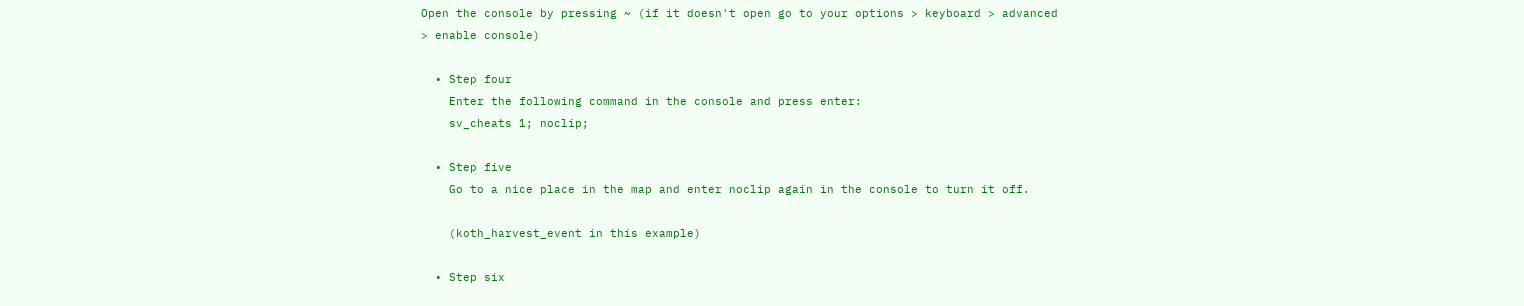Open the console by pressing ~ (if it doesn't open go to your options > keyboard > advanced > enable console)

  • Step four
    Enter the following command in the console and press enter:
    sv_cheats 1; noclip;

  • Step five
    Go to a nice place in the map and enter noclip again in the console to turn it off.

    (koth_harvest_event in this example)

  • Step six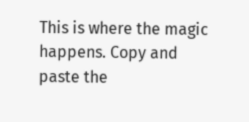This is where the magic happens. Copy and paste the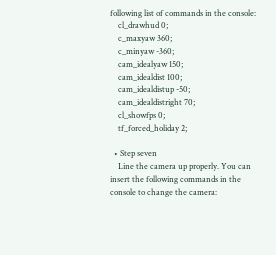following list of commands in the console:
    cl_drawhud 0;
    c_maxyaw 360;
    c_minyaw -360;
    cam_idealyaw 150;
    cam_idealdist 100;
    cam_idealdistup -50;
    cam_idealdistright 70;
    cl_showfps 0;
    tf_forced_holiday 2;

  • Step seven
    Line the camera up properly. You can insert the following commands in the console to change the camera: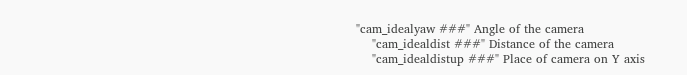"cam_idealyaw ###" Angle of the camera
    "cam_idealdist ###" Distance of the camera
    "cam_idealdistup ###" Place of camera on Y axis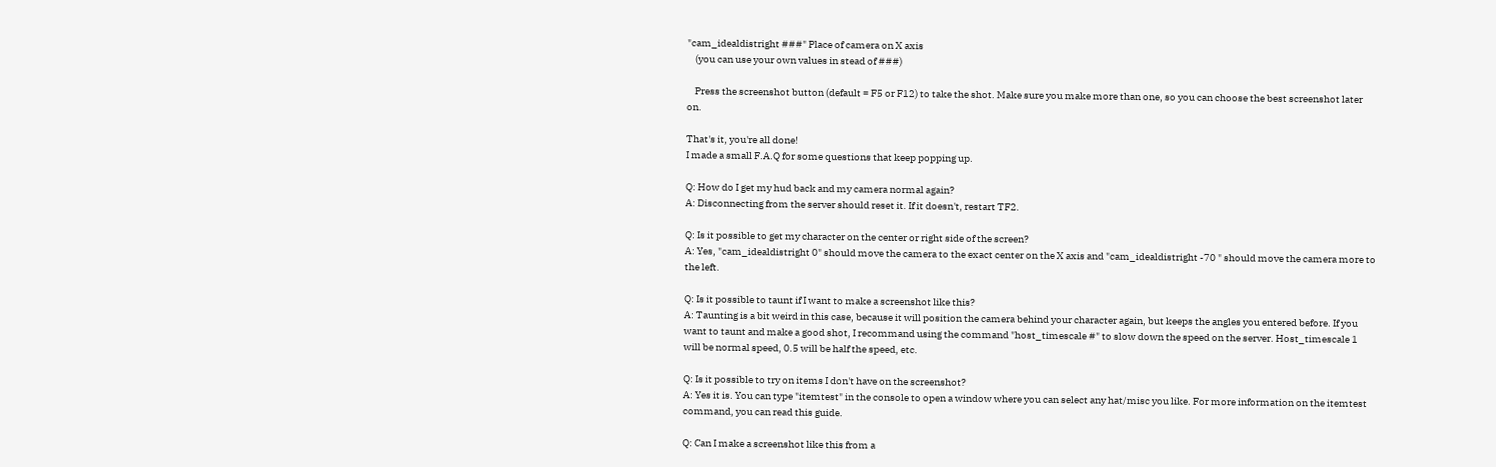"cam_idealdistright ###" Place of camera on X axis
    (you can use your own values in stead of ###)

    Press the screenshot button (default = F5 or F12) to take the shot. Make sure you make more than one, so you can choose the best screenshot later on.

That's it, you're all done!
I made a small F.A.Q for some questions that keep popping up.

Q: How do I get my hud back and my camera normal again?
A: Disconnecting from the server should reset it. If it doesn't, restart TF2.

Q: Is it possible to get my character on the center or right side of the screen?
A: Yes, "cam_idealdistright 0" should move the camera to the exact center on the X axis and "cam_idealdistright -70 " should move the camera more to the left.

Q: Is it possible to taunt if I want to make a screenshot like this?
A: Taunting is a bit weird in this case, because it will position the camera behind your character again, but keeps the angles you entered before. If you want to taunt and make a good shot, I recommand using the command "host_timescale #" to slow down the speed on the server. Host_timescale 1 will be normal speed, 0.5 will be half the speed, etc.

Q: Is it possible to try on items I don't have on the screenshot?
A: Yes it is. You can type "itemtest" in the console to open a window where you can select any hat/misc you like. For more information on the itemtest command, you can read this guide.

Q: Can I make a screenshot like this from a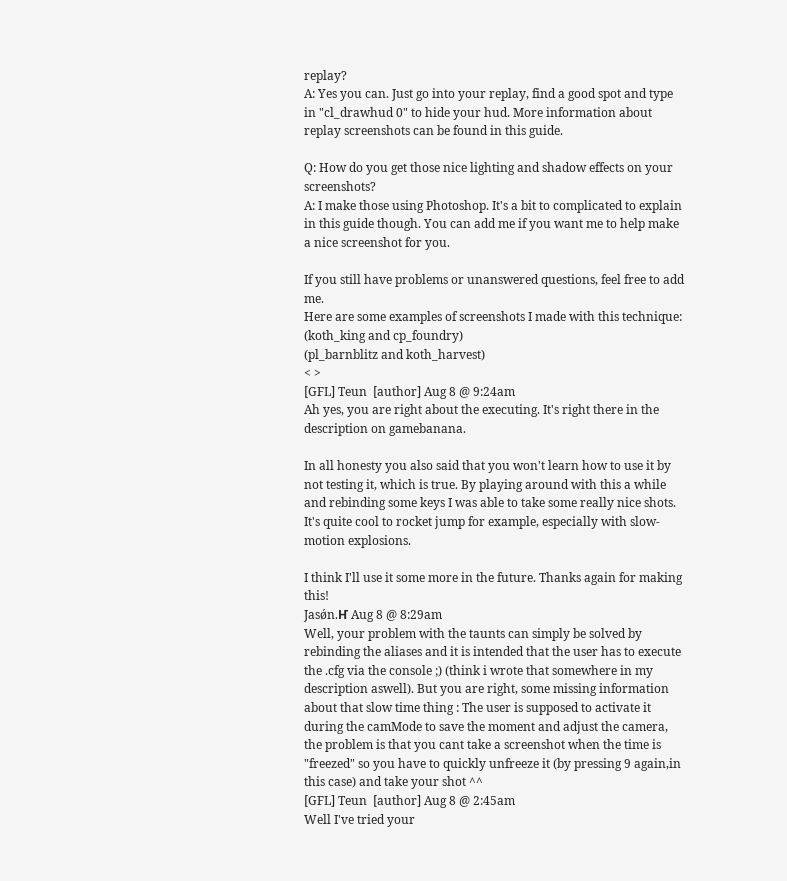replay?
A: Yes you can. Just go into your replay, find a good spot and type in "cl_drawhud 0" to hide your hud. More information about replay screenshots can be found in this guide.

Q: How do you get those nice lighting and shadow effects on your screenshots?
A: I make those using Photoshop. It's a bit to complicated to explain in this guide though. You can add me if you want me to help make a nice screenshot for you.

If you still have problems or unanswered questions, feel free to add me.
Here are some examples of screenshots I made with this technique:
(koth_king and cp_foundry)
(pl_barnblitz and koth_harvest)
< >
[GFL] Teun  [author] Aug 8 @ 9:24am
Ah yes, you are right about the executing. It's right there in the description on gamebanana.

In all honesty you also said that you won't learn how to use it by not testing it, which is true. By playing around with this a while and rebinding some keys I was able to take some really nice shots. It's quite cool to rocket jump for example, especially with slow-motion explosions.

I think I'll use it some more in the future. Thanks again for making this!
Jasǿn.Ҥ Aug 8 @ 8:29am
Well, your problem with the taunts can simply be solved by rebinding the aliases and it is intended that the user has to execute the .cfg via the console ;) (think i wrote that somewhere in my description aswell). But you are right, some missing information about that slow time thing : The user is supposed to activate it during the camMode to save the moment and adjust the camera, the problem is that you cant take a screenshot when the time is "freezed" so you have to quickly unfreeze it (by pressing 9 again,in this case) and take your shot ^^
[GFL] Teun  [author] Aug 8 @ 2:45am
Well I've tried your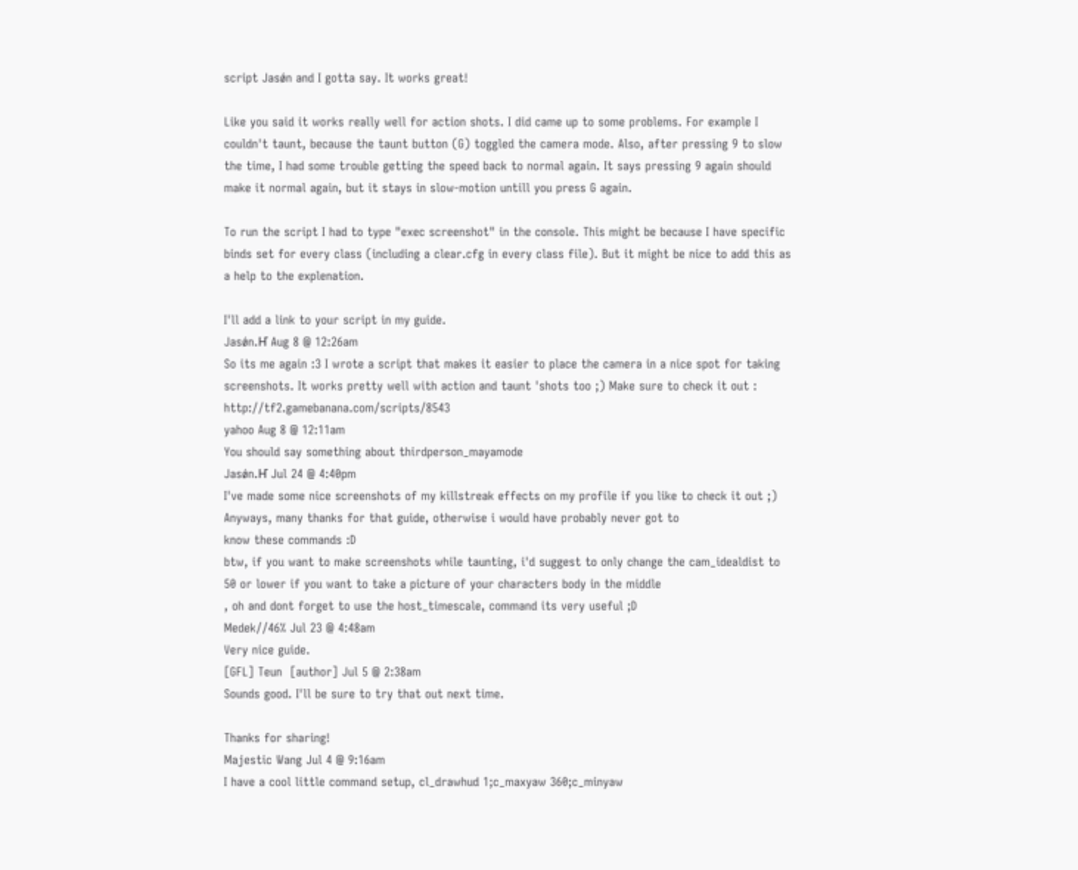script Jasǿn and I gotta say. It works great!

Like you said it works really well for action shots. I did came up to some problems. For example I couldn't taunt, because the taunt button (G) toggled the camera mode. Also, after pressing 9 to slow the time, I had some trouble getting the speed back to normal again. It says pressing 9 again should make it normal again, but it stays in slow-motion untill you press G again.

To run the script I had to type "exec screenshot" in the console. This might be because I have specific binds set for every class (including a clear.cfg in every class file). But it might be nice to add this as a help to the explenation.

I'll add a link to your script in my guide.
Jasǿn.Ҥ Aug 8 @ 12:26am
So its me again :3 I wrote a script that makes it easier to place the camera in a nice spot for taking screenshots. It works pretty well with action and taunt 'shots too ;) Make sure to check it out : http://tf2.gamebanana.com/scripts/8543
yahoo Aug 8 @ 12:11am
You should say something about thirdperson_mayamode
Jasǿn.Ҥ Jul 24 @ 4:40pm
I've made some nice screenshots of my killstreak effects on my profile if you like to check it out ;) Anyways, many thanks for that guide, otherwise i would have probably never got to
know these commands :D
btw, if you want to make screenshots while taunting, i'd suggest to only change the cam_idealdist to 50 or lower if you want to take a picture of your characters body in the middle
, oh and dont forget to use the host_timescale, command its very useful ;D
Medek//46% Jul 23 @ 4:48am
Very nice guide.
[GFL] Teun  [author] Jul 5 @ 2:38am
Sounds good. I'll be sure to try that out next time.

Thanks for sharing!
Majestic Wang Jul 4 @ 9:16am
I have a cool little command setup, cl_drawhud 1;c_maxyaw 360;c_minyaw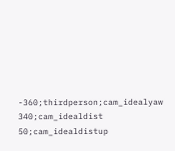-360;thirdperson;cam_idealyaw 340;cam_idealdist 50;cam_idealdistup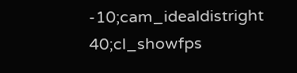-10;cam_idealdistright 40;cl_showfps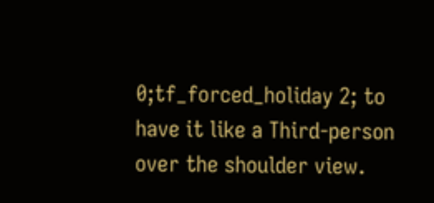0;tf_forced_holiday 2; to have it like a Third-person over the shoulder view.